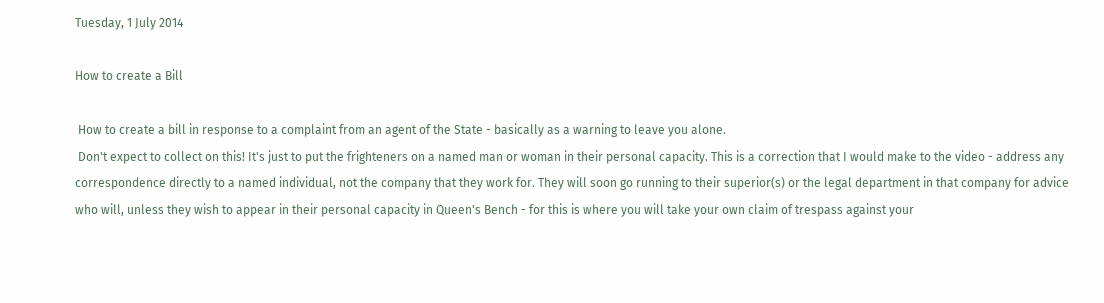Tuesday, 1 July 2014

How to create a Bill

 How to create a bill in response to a complaint from an agent of the State - basically as a warning to leave you alone.
 Don't expect to collect on this! It's just to put the frighteners on a named man or woman in their personal capacity. This is a correction that I would make to the video - address any correspondence directly to a named individual, not the company that they work for. They will soon go running to their superior(s) or the legal department in that company for advice who will, unless they wish to appear in their personal capacity in Queen's Bench - for this is where you will take your own claim of trespass against your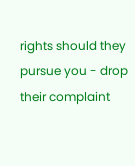rights should they pursue you - drop their complaint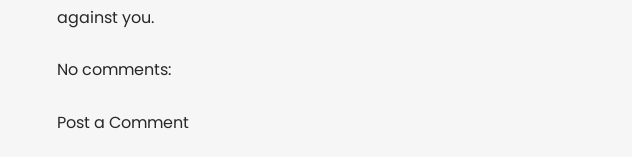against you.

No comments:

Post a Comment